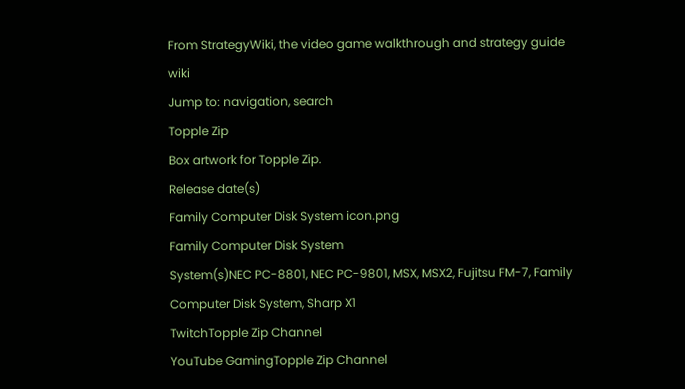From StrategyWiki, the video game walkthrough and strategy guide wiki
Jump to: navigation, search
Topple Zip
Box artwork for Topple Zip.
Release date(s)
Family Computer Disk System icon.png
Family Computer Disk System
System(s)NEC PC-8801, NEC PC-9801, MSX, MSX2, Fujitsu FM-7, Family Computer Disk System, Sharp X1
TwitchTopple Zip Channel
YouTube GamingTopple Zip Channel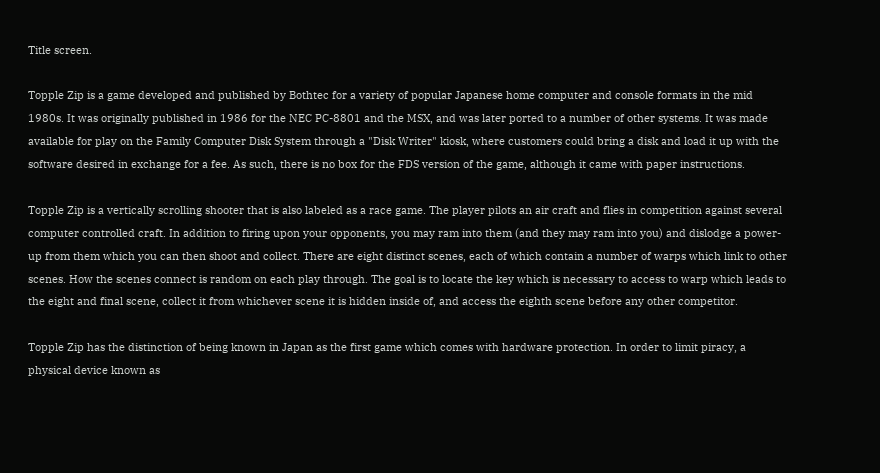Title screen.

Topple Zip is a game developed and published by Bothtec for a variety of popular Japanese home computer and console formats in the mid 1980s. It was originally published in 1986 for the NEC PC-8801 and the MSX, and was later ported to a number of other systems. It was made available for play on the Family Computer Disk System through a "Disk Writer" kiosk, where customers could bring a disk and load it up with the software desired in exchange for a fee. As such, there is no box for the FDS version of the game, although it came with paper instructions.

Topple Zip is a vertically scrolling shooter that is also labeled as a race game. The player pilots an air craft and flies in competition against several computer controlled craft. In addition to firing upon your opponents, you may ram into them (and they may ram into you) and dislodge a power-up from them which you can then shoot and collect. There are eight distinct scenes, each of which contain a number of warps which link to other scenes. How the scenes connect is random on each play through. The goal is to locate the key which is necessary to access to warp which leads to the eight and final scene, collect it from whichever scene it is hidden inside of, and access the eighth scene before any other competitor.

Topple Zip has the distinction of being known in Japan as the first game which comes with hardware protection. In order to limit piracy, a physical device known as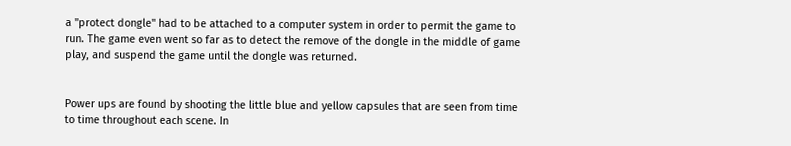a "protect dongle" had to be attached to a computer system in order to permit the game to run. The game even went so far as to detect the remove of the dongle in the middle of game play, and suspend the game until the dongle was returned.


Power ups are found by shooting the little blue and yellow capsules that are seen from time to time throughout each scene. In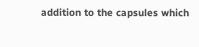addition to the capsules which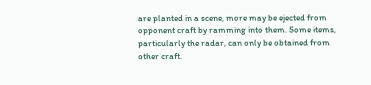are planted in a scene, more may be ejected from opponent craft by ramming into them. Some items, particularly the radar, can only be obtained from other craft.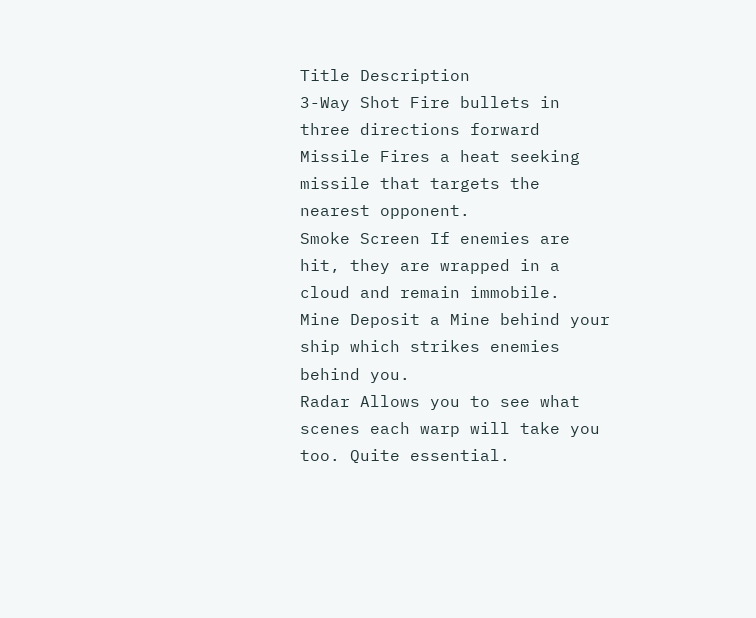Title Description
3-Way Shot Fire bullets in three directions forward
Missile Fires a heat seeking missile that targets the nearest opponent.
Smoke Screen If enemies are hit, they are wrapped in a cloud and remain immobile.
Mine Deposit a Mine behind your ship which strikes enemies behind you.
Radar Allows you to see what scenes each warp will take you too. Quite essential.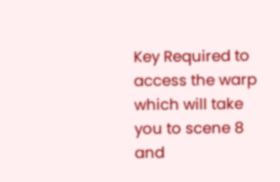Key Required to access the warp which will take you to scene 8 and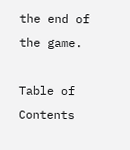the end of the game.

Table of Contents